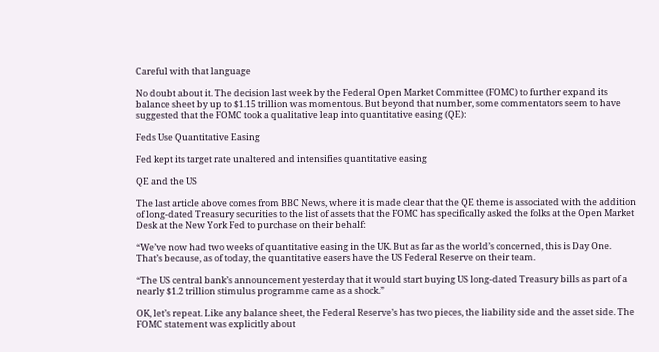Careful with that language

No doubt about it. The decision last week by the Federal Open Market Committee (FOMC) to further expand its balance sheet by up to $1.15 trillion was momentous. But beyond that number, some commentators seem to have suggested that the FOMC took a qualitative leap into quantitative easing (QE):

Feds Use Quantitative Easing

Fed kept its target rate unaltered and intensifies quantitative easing

QE and the US

The last article above comes from BBC News, where it is made clear that the QE theme is associated with the addition of long-dated Treasury securities to the list of assets that the FOMC has specifically asked the folks at the Open Market Desk at the New York Fed to purchase on their behalf:

“We’ve now had two weeks of quantitative easing in the UK. But as far as the world’s concerned, this is Day One. That’s because, as of today, the quantitative easers have the US Federal Reserve on their team.

“The US central bank’s announcement yesterday that it would start buying US long-dated Treasury bills as part of a nearly $1.2 trillion stimulus programme came as a shock.”

OK, let’s repeat. Like any balance sheet, the Federal Reserve’s has two pieces, the liability side and the asset side. The FOMC statement was explicitly about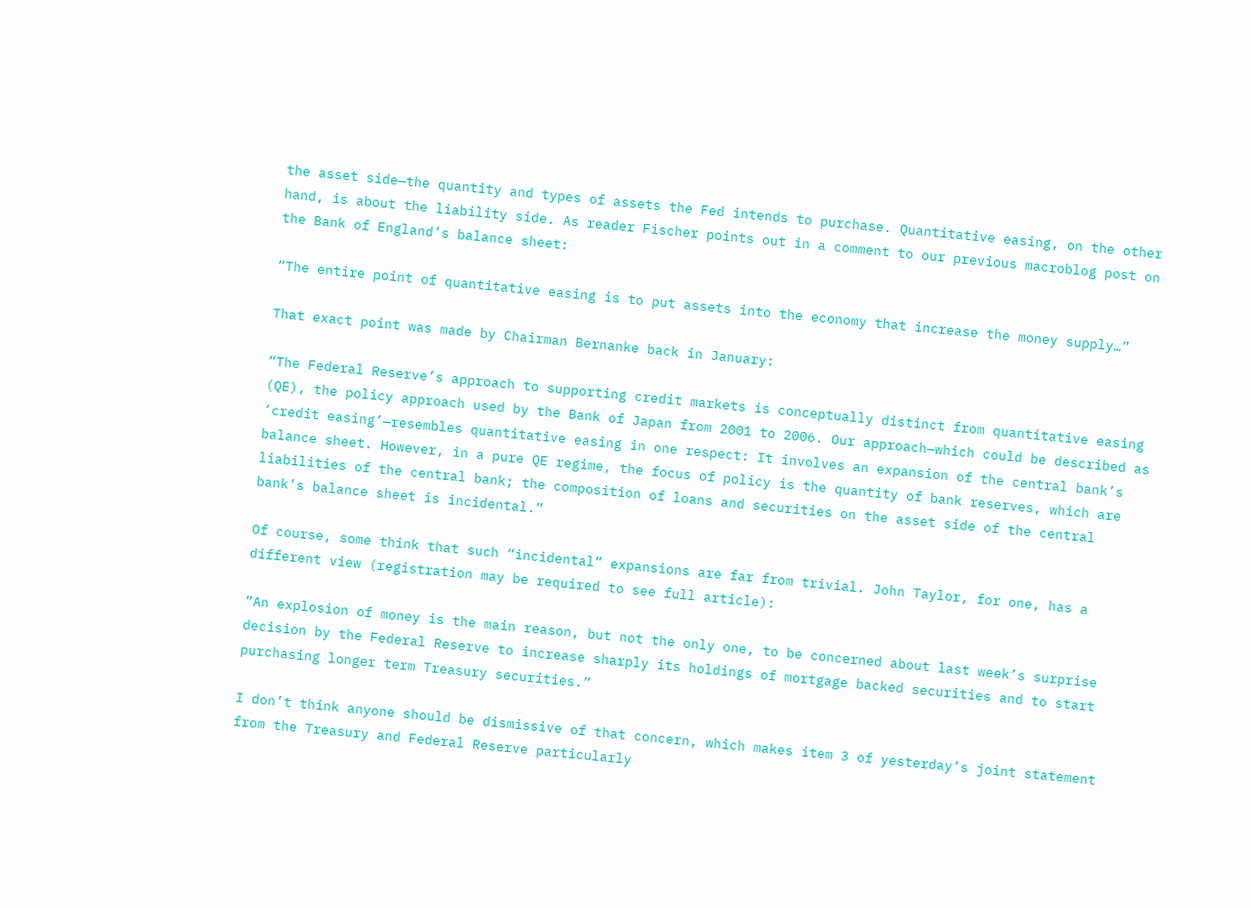the asset side—the quantity and types of assets the Fed intends to purchase. Quantitative easing, on the other hand, is about the liability side. As reader Fischer points out in a comment to our previous macroblog post on the Bank of England’s balance sheet:

“The entire point of quantitative easing is to put assets into the economy that increase the money supply…”

That exact point was made by Chairman Bernanke back in January:

“The Federal Reserve’s approach to supporting credit markets is conceptually distinct from quantitative easing (QE), the policy approach used by the Bank of Japan from 2001 to 2006. Our approach—which could be described as ‘credit easing’—resembles quantitative easing in one respect: It involves an expansion of the central bank’s balance sheet. However, in a pure QE regime, the focus of policy is the quantity of bank reserves, which are liabilities of the central bank; the composition of loans and securities on the asset side of the central bank’s balance sheet is incidental.”

Of course, some think that such “incidental” expansions are far from trivial. John Taylor, for one, has a different view (registration may be required to see full article):

“An explosion of money is the main reason, but not the only one, to be concerned about last week’s surprise decision by the Federal Reserve to increase sharply its holdings of mortgage backed securities and to start purchasing longer term Treasury securities.”

I don’t think anyone should be dismissive of that concern, which makes item 3 of yesterday’s joint statement from the Treasury and Federal Reserve particularly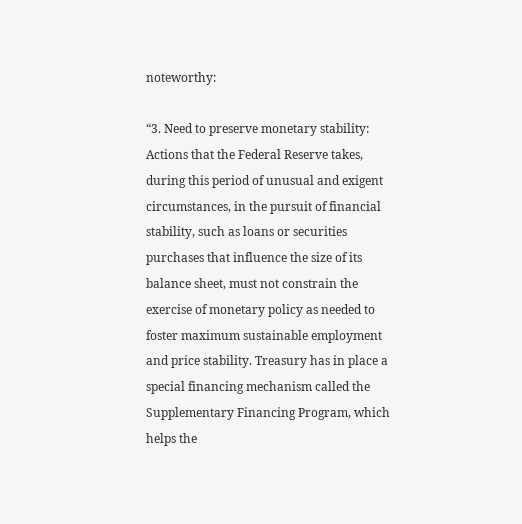noteworthy:

“3. Need to preserve monetary stability: Actions that the Federal Reserve takes, during this period of unusual and exigent circumstances, in the pursuit of financial stability, such as loans or securities purchases that influence the size of its balance sheet, must not constrain the exercise of monetary policy as needed to foster maximum sustainable employment and price stability. Treasury has in place a special financing mechanism called the Supplementary Financing Program, which helps the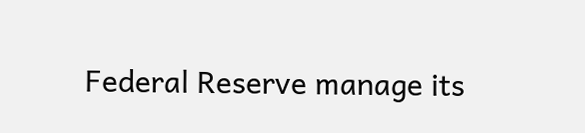Federal Reserve manage its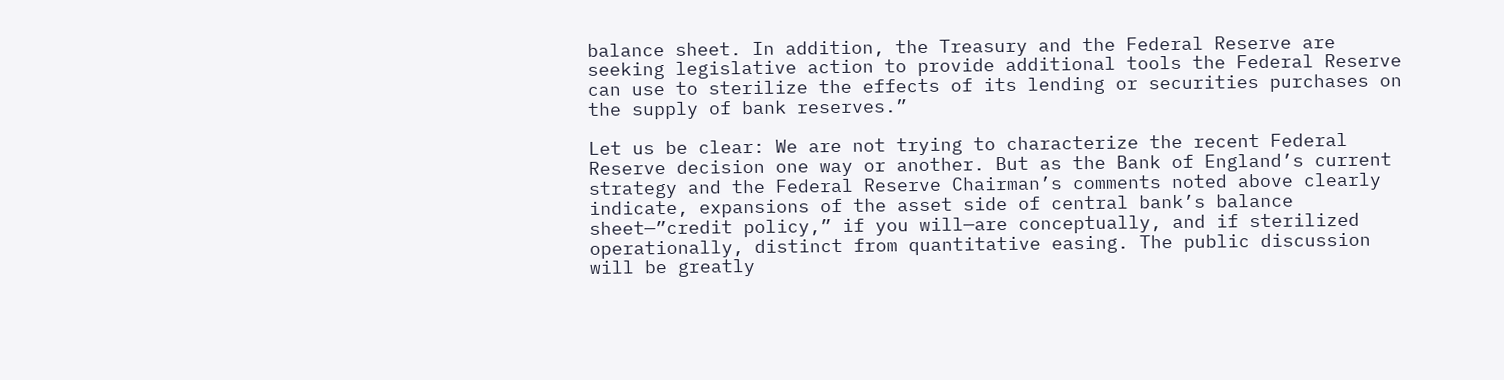balance sheet. In addition, the Treasury and the Federal Reserve are seeking legislative action to provide additional tools the Federal Reserve can use to sterilize the effects of its lending or securities purchases on the supply of bank reserves.”

Let us be clear: We are not trying to characterize the recent Federal Reserve decision one way or another. But as the Bank of England’s current strategy and the Federal Reserve Chairman’s comments noted above clearly indicate, expansions of the asset side of central bank’s balance sheet—”credit policy,” if you will—are conceptually, and if sterilized operationally, distinct from quantitative easing. The public discussion will be greatly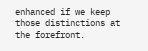enhanced if we keep those distinctions at the forefront.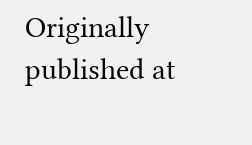Originally published at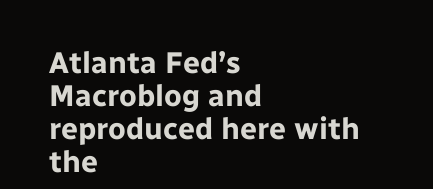Atlanta Fed’s Macroblog and reproduced here with the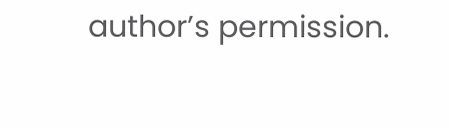author’s permission.